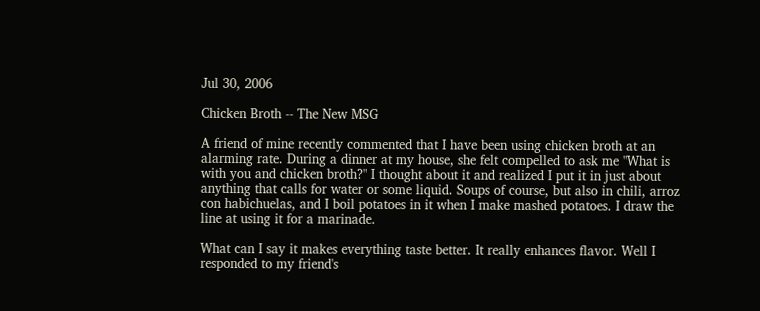Jul 30, 2006

Chicken Broth -- The New MSG

A friend of mine recently commented that I have been using chicken broth at an alarming rate. During a dinner at my house, she felt compelled to ask me "What is with you and chicken broth?" I thought about it and realized I put it in just about anything that calls for water or some liquid. Soups of course, but also in chili, arroz con habichuelas, and I boil potatoes in it when I make mashed potatoes. I draw the line at using it for a marinade.

What can I say it makes everything taste better. It really enhances flavor. Well I responded to my friend's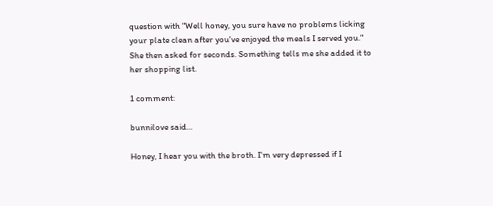question with "Well honey, you sure have no problems licking your plate clean after you've enjoyed the meals I served you." She then asked for seconds. Something tells me she added it to her shopping list.

1 comment:

bunnilove said...

Honey, I hear you with the broth. I'm very depressed if I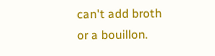can't add broth or a bouillon.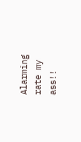Alarming rate my ass!!